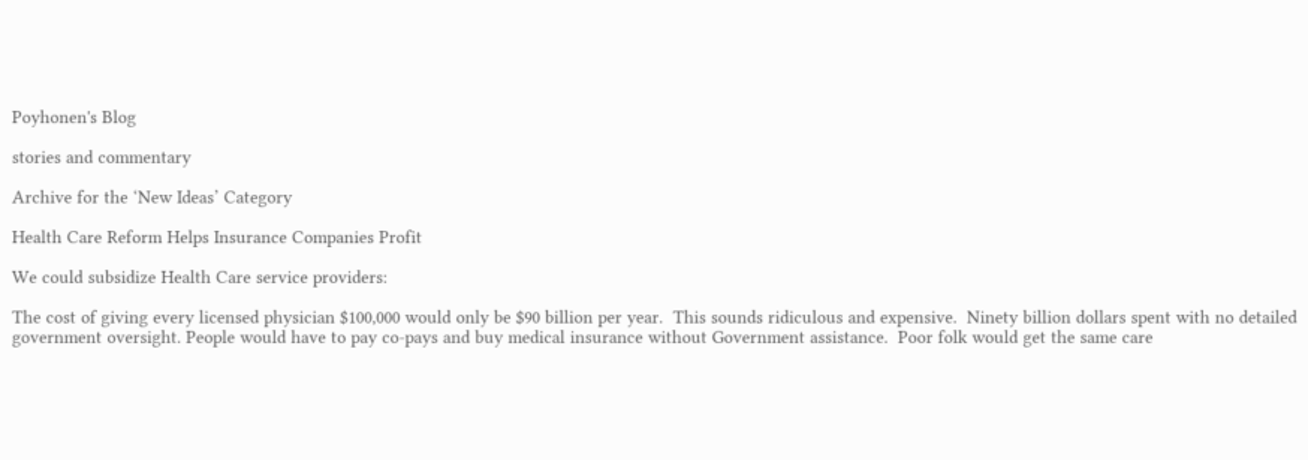Poyhonen's Blog

stories and commentary

Archive for the ‘New Ideas’ Category

Health Care Reform Helps Insurance Companies Profit

We could subsidize Health Care service providers:

The cost of giving every licensed physician $100,000 would only be $90 billion per year.  This sounds ridiculous and expensive.  Ninety billion dollars spent with no detailed government oversight. People would have to pay co-pays and buy medical insurance without Government assistance.  Poor folk would get the same care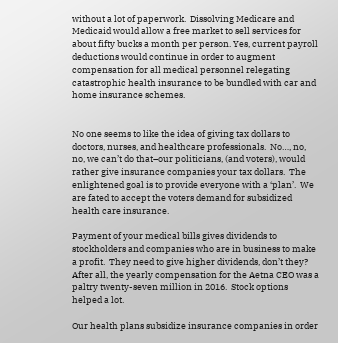without a lot of paperwork.  Dissolving Medicare and Medicaid would allow a free market to sell services for about fifty bucks a month per person. Yes, current payroll deductions would continue in order to augment compensation for all medical personnel relegating catastrophic health insurance to be bundled with car and home insurance schemes.


No one seems to like the idea of giving tax dollars to doctors, nurses, and healthcare professionals.  No…, no, no, we can’t do that–our politicians, (and voters), would rather give insurance companies your tax dollars.  The enlightened goal is to provide everyone with a ‘plan’.  We are fated to accept the voters demand for subsidized health care insurance.

Payment of your medical bills gives dividends to stockholders and companies who are in business to make a profit.  They need to give higher dividends, don’t they?  After all, the yearly compensation for the Aetna CEO was a paltry twenty-seven million in 2016.  Stock options helped a lot.

Our health plans subsidize insurance companies in order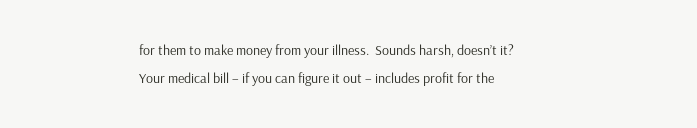for them to make money from your illness.  Sounds harsh, doesn’t it?  Your medical bill – if you can figure it out – includes profit for the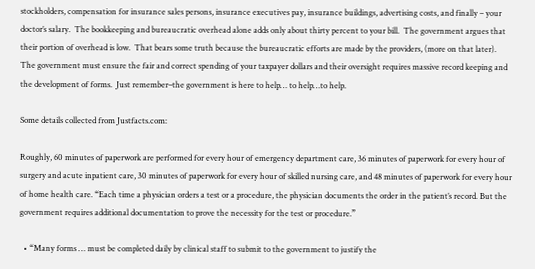stockholders, compensation for insurance sales persons, insurance executives pay, insurance buildings, advertising costs, and finally – your doctor’s salary.  The bookkeeping and bureaucratic overhead alone adds only about thirty percent to your bill.  The government argues that their portion of overhead is low.  That bears some truth because the bureaucratic efforts are made by the providers, (more on that later).  The government must ensure the fair and correct spending of your taxpayer dollars and their oversight requires massive record keeping and the development of forms.  Just remember–the government is here to help… to help…to help.

Some details collected from Justfacts.com:

Roughly, 60 minutes of paperwork are performed for every hour of emergency department care, 36 minutes of paperwork for every hour of surgery and acute inpatient care, 30 minutes of paperwork for every hour of skilled nursing care, and 48 minutes of paperwork for every hour of home health care. “Each time a physician orders a test or a procedure, the physician documents the order in the patient’s record. But the government requires additional documentation to prove the necessity for the test or procedure.”

  • “Many forms … must be completed daily by clinical staff to submit to the government to justify the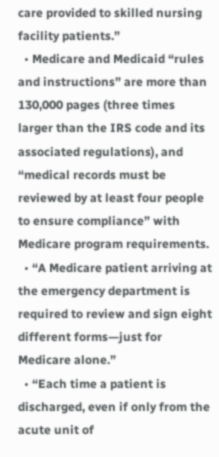care provided to skilled nursing facility patients.”
  • Medicare and Medicaid “rules and instructions” are more than 130,000 pages (three times larger than the IRS code and its associated regulations), and “medical records must be reviewed by at least four people to ensure compliance” with Medicare program requirements.
  • “A Medicare patient arriving at the emergency department is required to review and sign eight different forms—just for Medicare alone.”
  • “Each time a patient is discharged, even if only from the acute unit of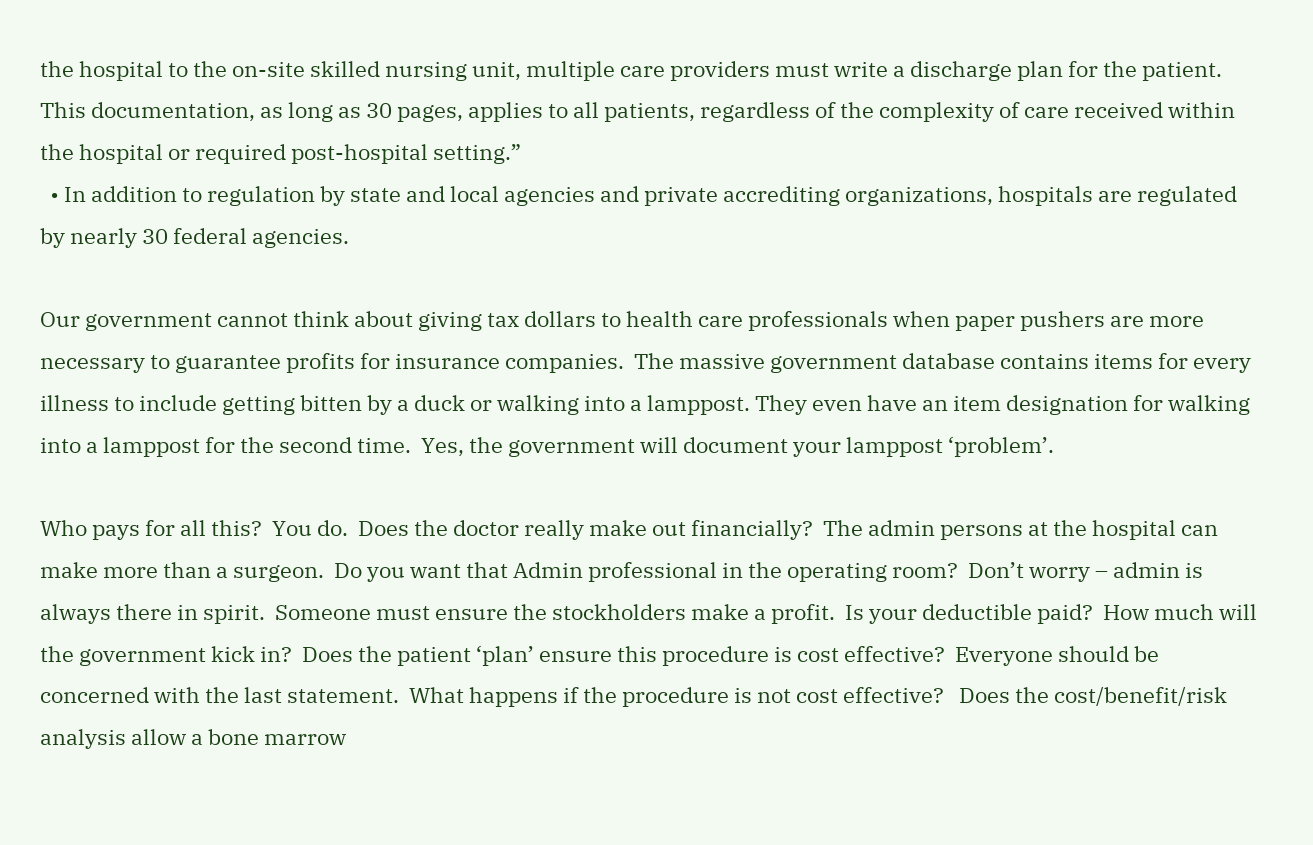the hospital to the on-site skilled nursing unit, multiple care providers must write a discharge plan for the patient. This documentation, as long as 30 pages, applies to all patients, regardless of the complexity of care received within the hospital or required post-hospital setting.”
  • In addition to regulation by state and local agencies and private accrediting organizations, hospitals are regulated by nearly 30 federal agencies.

Our government cannot think about giving tax dollars to health care professionals when paper pushers are more necessary to guarantee profits for insurance companies.  The massive government database contains items for every illness to include getting bitten by a duck or walking into a lamppost. They even have an item designation for walking into a lamppost for the second time.  Yes, the government will document your lamppost ‘problem’.

Who pays for all this?  You do.  Does the doctor really make out financially?  The admin persons at the hospital can make more than a surgeon.  Do you want that Admin professional in the operating room?  Don’t worry – admin is always there in spirit.  Someone must ensure the stockholders make a profit.  Is your deductible paid?  How much will the government kick in?  Does the patient ‘plan’ ensure this procedure is cost effective?  Everyone should be concerned with the last statement.  What happens if the procedure is not cost effective?   Does the cost/benefit/risk analysis allow a bone marrow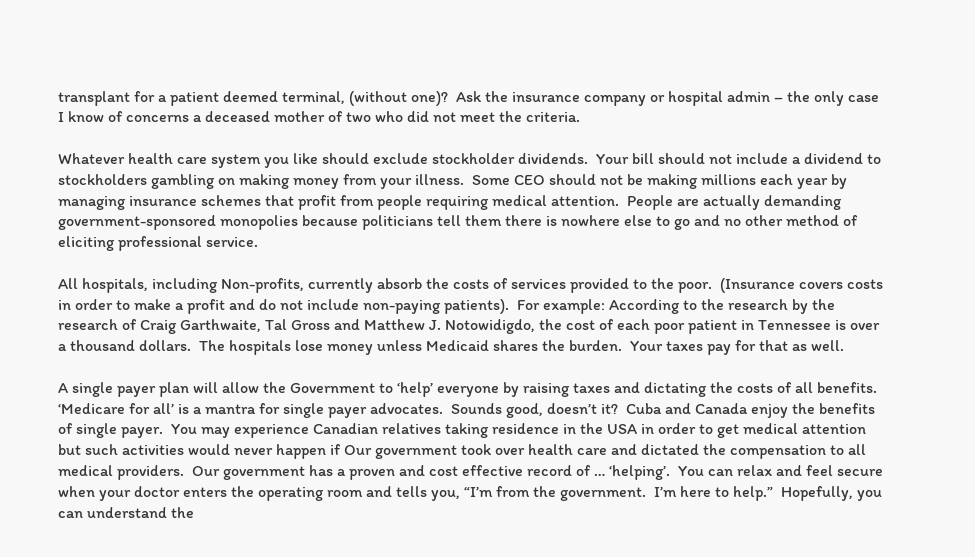transplant for a patient deemed terminal, (without one)?  Ask the insurance company or hospital admin – the only case I know of concerns a deceased mother of two who did not meet the criteria.

Whatever health care system you like should exclude stockholder dividends.  Your bill should not include a dividend to stockholders gambling on making money from your illness.  Some CEO should not be making millions each year by managing insurance schemes that profit from people requiring medical attention.  People are actually demanding government-sponsored monopolies because politicians tell them there is nowhere else to go and no other method of eliciting professional service.

All hospitals, including Non-profits, currently absorb the costs of services provided to the poor.  (Insurance covers costs in order to make a profit and do not include non-paying patients).  For example: According to the research by the research of Craig Garthwaite, Tal Gross and Matthew J. Notowidigdo, the cost of each poor patient in Tennessee is over a thousand dollars.  The hospitals lose money unless Medicaid shares the burden.  Your taxes pay for that as well.

A single payer plan will allow the Government to ‘help’ everyone by raising taxes and dictating the costs of all benefits.  ‘Medicare for all’ is a mantra for single payer advocates.  Sounds good, doesn’t it?  Cuba and Canada enjoy the benefits of single payer.  You may experience Canadian relatives taking residence in the USA in order to get medical attention but such activities would never happen if Our government took over health care and dictated the compensation to all medical providers.  Our government has a proven and cost effective record of … ‘helping’.  You can relax and feel secure when your doctor enters the operating room and tells you, “I’m from the government.  I’m here to help.”  Hopefully, you can understand the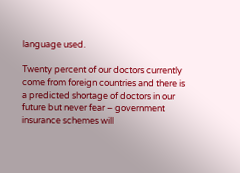language used.

Twenty percent of our doctors currently come from foreign countries and there is a predicted shortage of doctors in our future but never fear – government insurance schemes will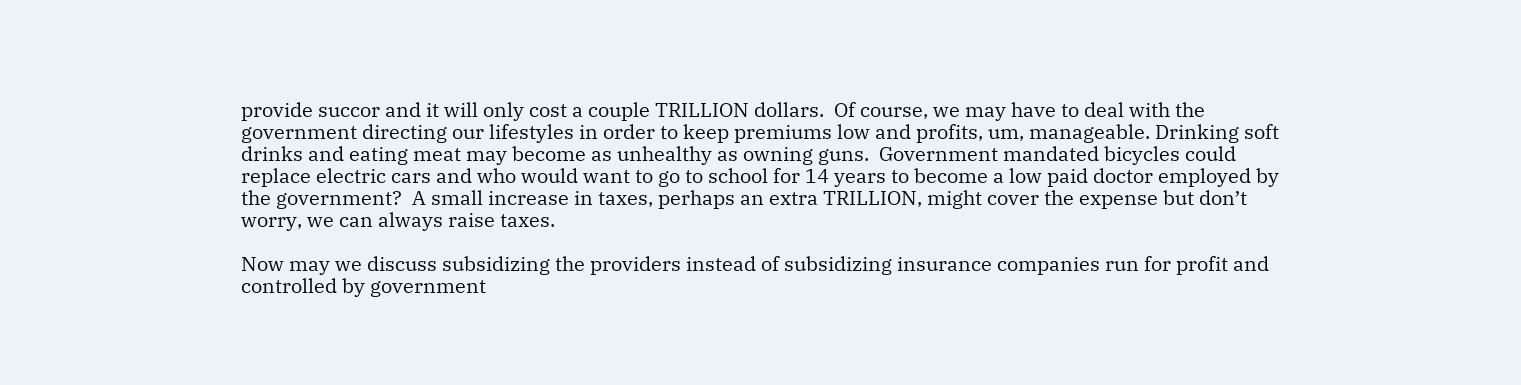provide succor and it will only cost a couple TRILLION dollars.  Of course, we may have to deal with the government directing our lifestyles in order to keep premiums low and profits, um, manageable. Drinking soft drinks and eating meat may become as unhealthy as owning guns.  Government mandated bicycles could replace electric cars and who would want to go to school for 14 years to become a low paid doctor employed by the government?  A small increase in taxes, perhaps an extra TRILLION, might cover the expense but don’t worry, we can always raise taxes.

Now may we discuss subsidizing the providers instead of subsidizing insurance companies run for profit and controlled by government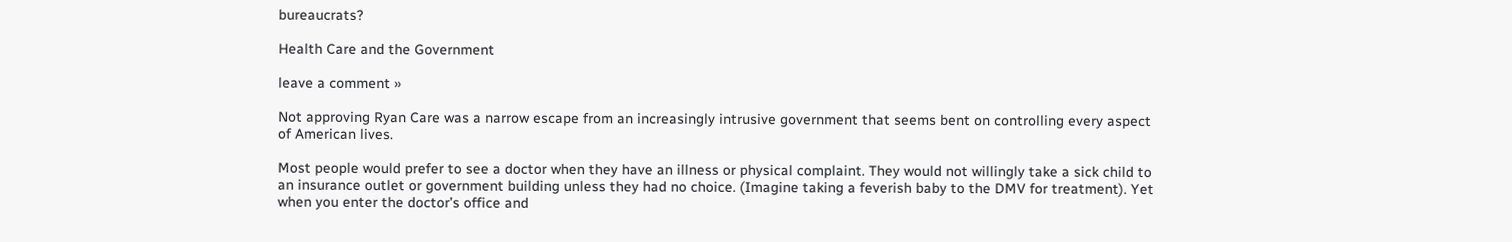bureaucrats?

Health Care and the Government

leave a comment »

Not approving Ryan Care was a narrow escape from an increasingly intrusive government that seems bent on controlling every aspect of American lives.

Most people would prefer to see a doctor when they have an illness or physical complaint. They would not willingly take a sick child to an insurance outlet or government building unless they had no choice. (Imagine taking a feverish baby to the DMV for treatment). Yet when you enter the doctor’s office and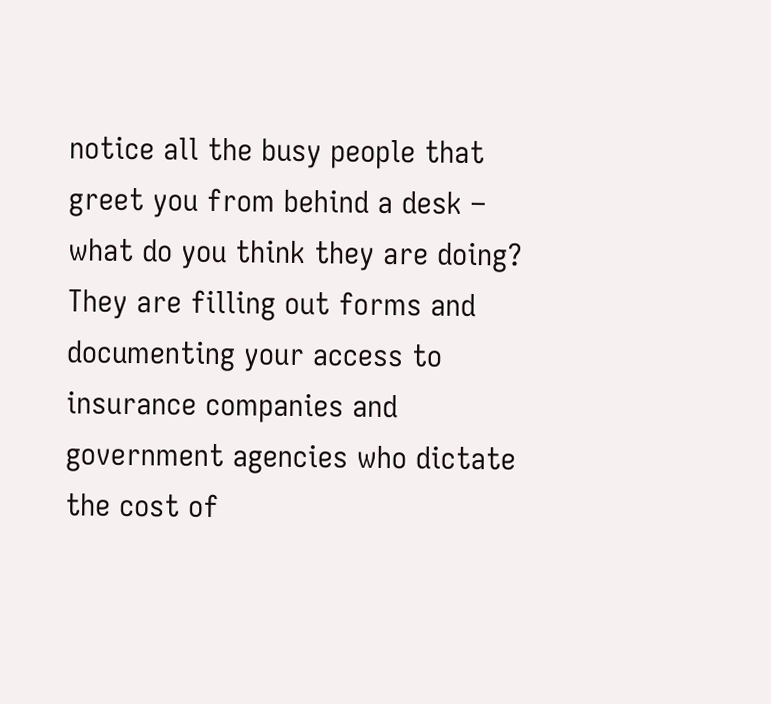notice all the busy people that greet you from behind a desk – what do you think they are doing? They are filling out forms and documenting your access to insurance companies and government agencies who dictate the cost of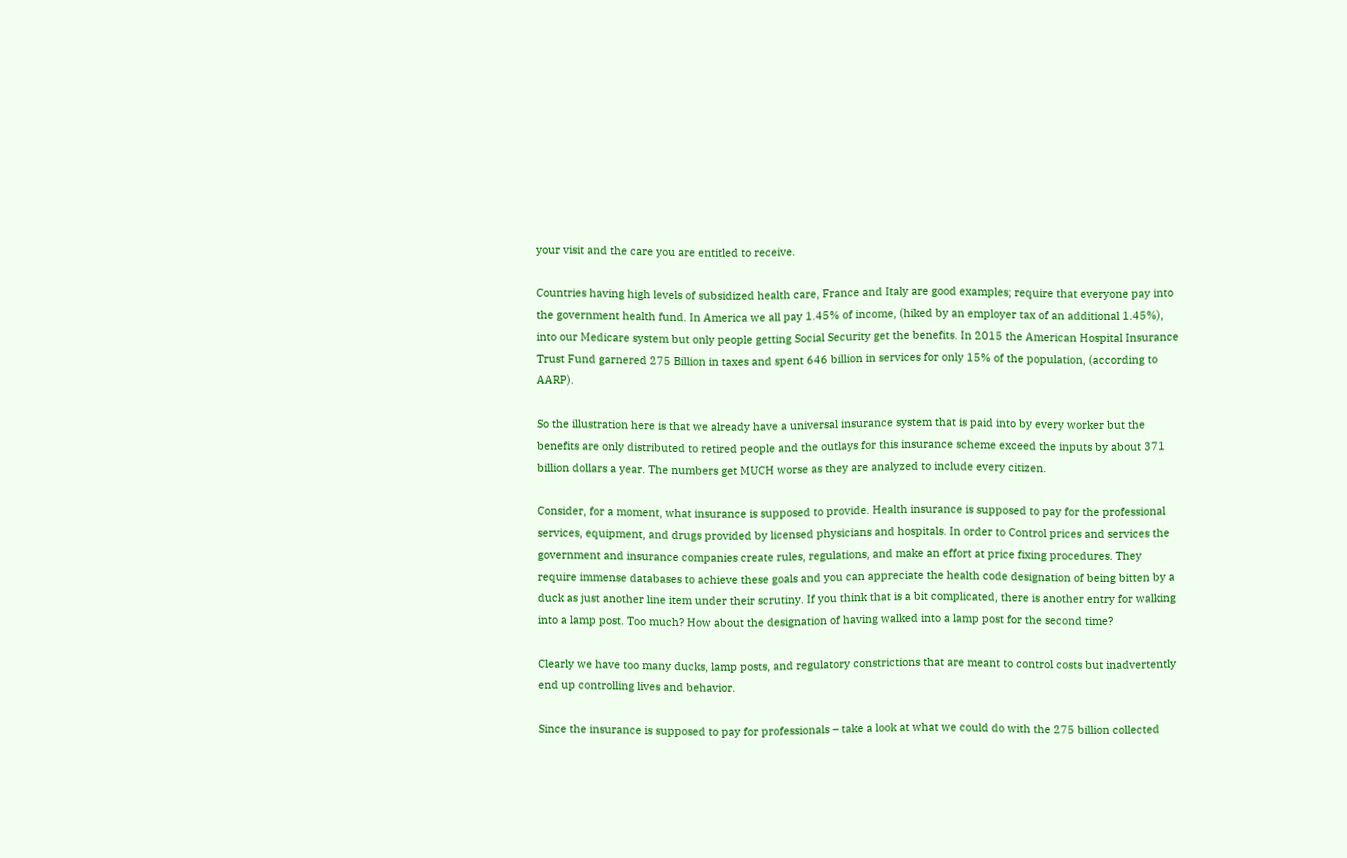your visit and the care you are entitled to receive.

Countries having high levels of subsidized health care, France and Italy are good examples; require that everyone pay into the government health fund. In America we all pay 1.45% of income, (hiked by an employer tax of an additional 1.45%), into our Medicare system but only people getting Social Security get the benefits. In 2015 the American Hospital Insurance Trust Fund garnered 275 Billion in taxes and spent 646 billion in services for only 15% of the population, (according to AARP).

So the illustration here is that we already have a universal insurance system that is paid into by every worker but the benefits are only distributed to retired people and the outlays for this insurance scheme exceed the inputs by about 371 billion dollars a year. The numbers get MUCH worse as they are analyzed to include every citizen.

Consider, for a moment, what insurance is supposed to provide. Health insurance is supposed to pay for the professional services, equipment, and drugs provided by licensed physicians and hospitals. In order to Control prices and services the government and insurance companies create rules, regulations, and make an effort at price fixing procedures. They require immense databases to achieve these goals and you can appreciate the health code designation of being bitten by a duck as just another line item under their scrutiny. If you think that is a bit complicated, there is another entry for walking into a lamp post. Too much? How about the designation of having walked into a lamp post for the second time?

Clearly we have too many ducks, lamp posts, and regulatory constrictions that are meant to control costs but inadvertently end up controlling lives and behavior.

Since the insurance is supposed to pay for professionals – take a look at what we could do with the 275 billion collected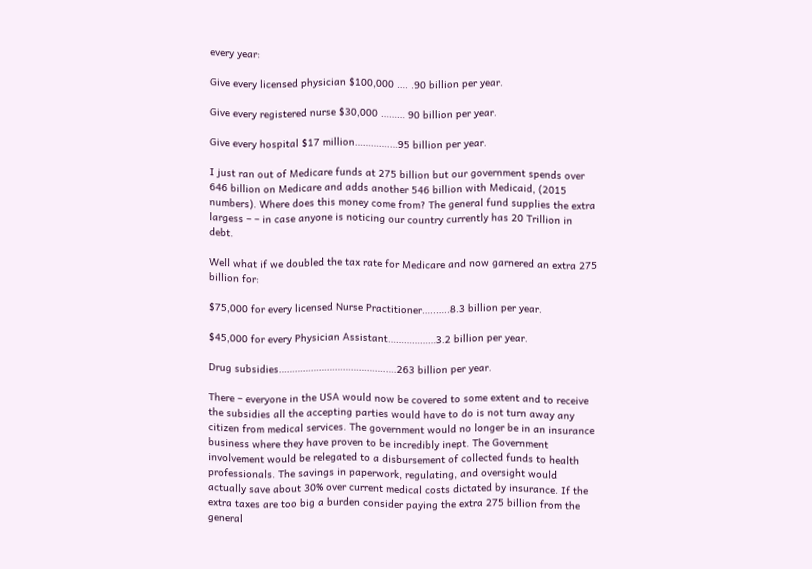every year:

Give every licensed physician $100,000 …. .90 billion per year.

Give every registered nurse $30,000 ……… 90 billion per year.

Give every hospital $17 million………….…95 billion per year.

I just ran out of Medicare funds at 275 billion but our government spends over 646 billion on Medicare and adds another 546 billion with Medicaid, (2015 numbers). Where does this money come from? The general fund supplies the extra largess – – in case anyone is noticing our country currently has 20 Trillion in debt.

Well what if we doubled the tax rate for Medicare and now garnered an extra 275 billion for:

$75,000 for every licensed Nurse Practitioner…..…..8.3 billion per year.

$45,000 for every Physician Assistant………………3.2 billion per year.

Drug subsidies………………………………….….263 billion per year.

There – everyone in the USA would now be covered to some extent and to receive the subsidies all the accepting parties would have to do is not turn away any citizen from medical services. The government would no longer be in an insurance business where they have proven to be incredibly inept. The Government involvement would be relegated to a disbursement of collected funds to health professionals. The savings in paperwork, regulating, and oversight would actually save about 30% over current medical costs dictated by insurance. If the extra taxes are too big a burden consider paying the extra 275 billion from the general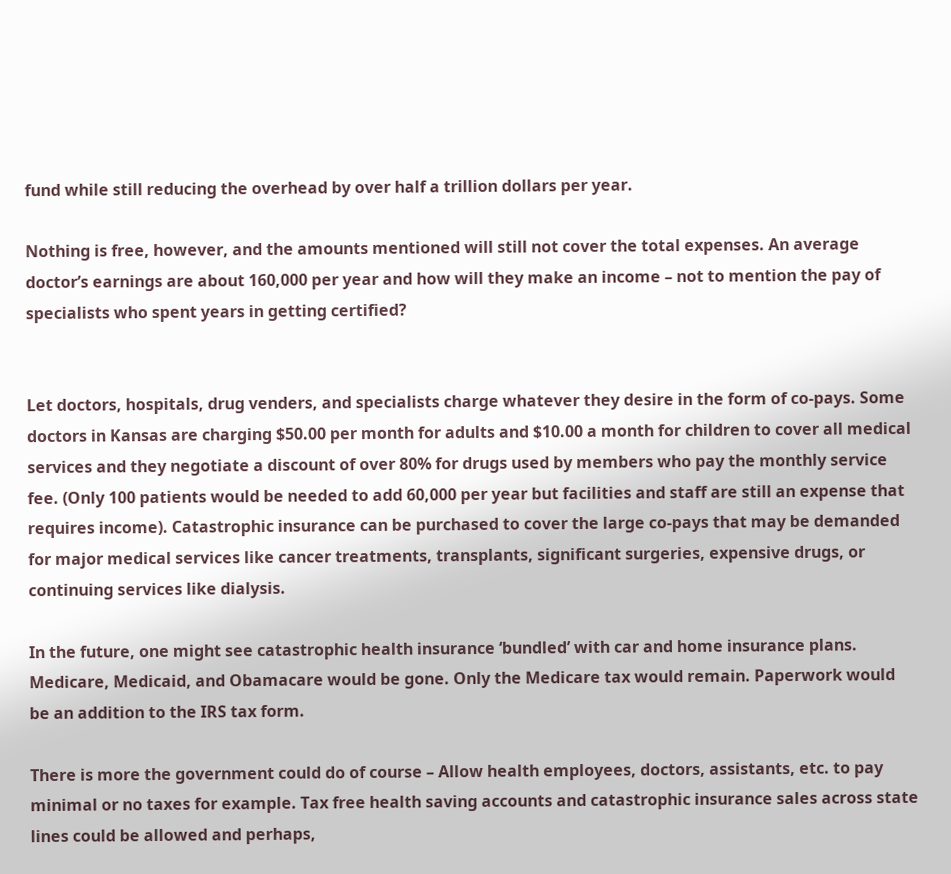fund while still reducing the overhead by over half a trillion dollars per year.

Nothing is free, however, and the amounts mentioned will still not cover the total expenses. An average doctor’s earnings are about 160,000 per year and how will they make an income – not to mention the pay of specialists who spent years in getting certified?


Let doctors, hospitals, drug venders, and specialists charge whatever they desire in the form of co-pays. Some doctors in Kansas are charging $50.00 per month for adults and $10.00 a month for children to cover all medical services and they negotiate a discount of over 80% for drugs used by members who pay the monthly service fee. (Only 100 patients would be needed to add 60,000 per year but facilities and staff are still an expense that requires income). Catastrophic insurance can be purchased to cover the large co-pays that may be demanded for major medical services like cancer treatments, transplants, significant surgeries, expensive drugs, or continuing services like dialysis.

In the future, one might see catastrophic health insurance ‘bundled’ with car and home insurance plans. Medicare, Medicaid, and Obamacare would be gone. Only the Medicare tax would remain. Paperwork would be an addition to the IRS tax form.

There is more the government could do of course – Allow health employees, doctors, assistants, etc. to pay minimal or no taxes for example. Tax free health saving accounts and catastrophic insurance sales across state lines could be allowed and perhaps,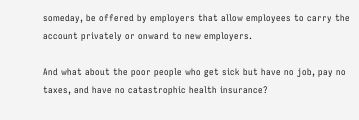someday, be offered by employers that allow employees to carry the account privately or onward to new employers.

And what about the poor people who get sick but have no job, pay no taxes, and have no catastrophic health insurance?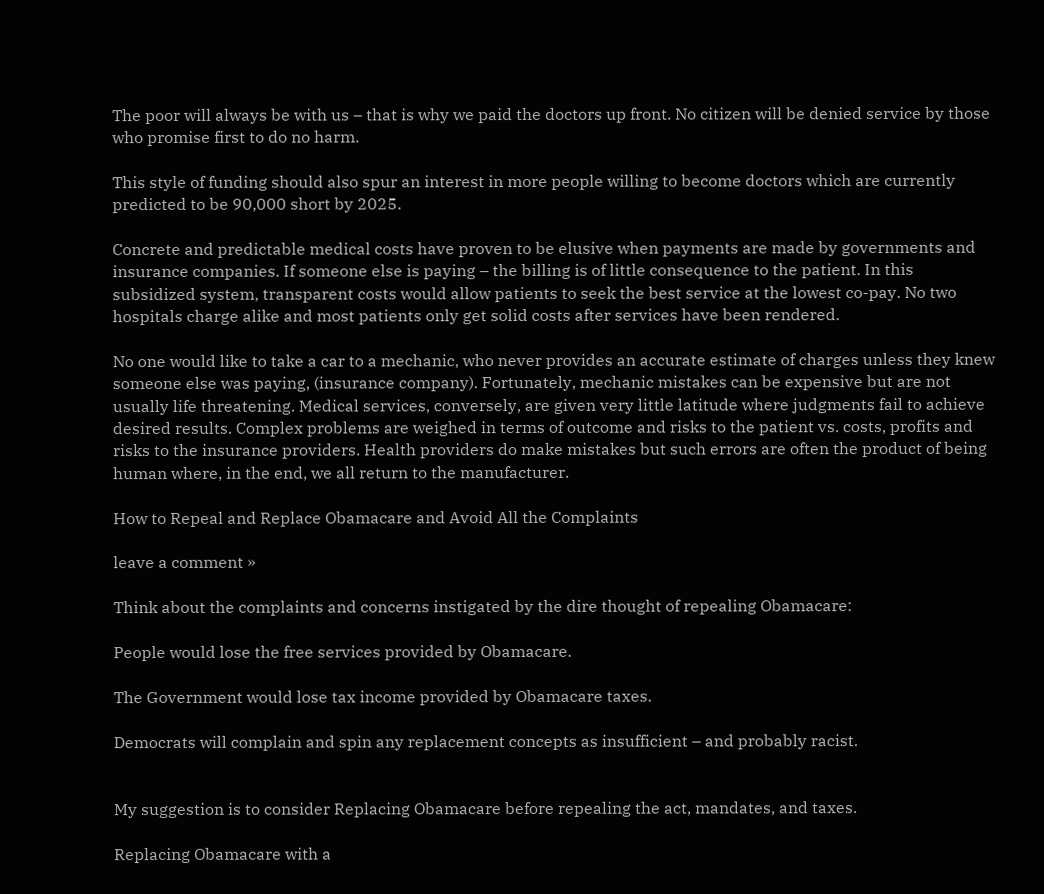The poor will always be with us – that is why we paid the doctors up front. No citizen will be denied service by those who promise first to do no harm.

This style of funding should also spur an interest in more people willing to become doctors which are currently predicted to be 90,000 short by 2025.

Concrete and predictable medical costs have proven to be elusive when payments are made by governments and insurance companies. If someone else is paying – the billing is of little consequence to the patient. In this subsidized system, transparent costs would allow patients to seek the best service at the lowest co-pay. No two hospitals charge alike and most patients only get solid costs after services have been rendered.

No one would like to take a car to a mechanic, who never provides an accurate estimate of charges unless they knew someone else was paying, (insurance company). Fortunately, mechanic mistakes can be expensive but are not usually life threatening. Medical services, conversely, are given very little latitude where judgments fail to achieve desired results. Complex problems are weighed in terms of outcome and risks to the patient vs. costs, profits and risks to the insurance providers. Health providers do make mistakes but such errors are often the product of being human where, in the end, we all return to the manufacturer.

How to Repeal and Replace Obamacare and Avoid All the Complaints

leave a comment »

Think about the complaints and concerns instigated by the dire thought of repealing Obamacare:

People would lose the free services provided by Obamacare.

The Government would lose tax income provided by Obamacare taxes.

Democrats will complain and spin any replacement concepts as insufficient – and probably racist.


My suggestion is to consider Replacing Obamacare before repealing the act, mandates, and taxes.

Replacing Obamacare with a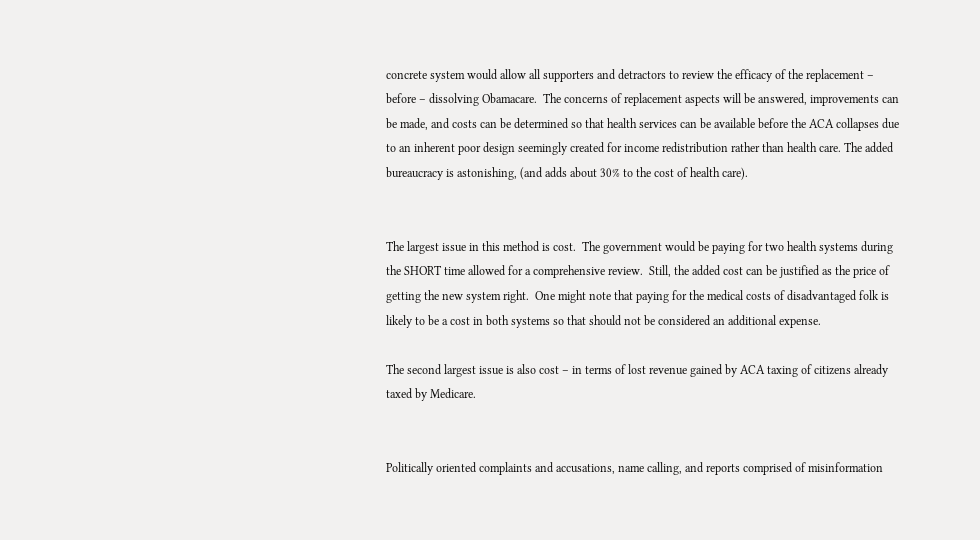concrete system would allow all supporters and detractors to review the efficacy of the replacement – before – dissolving Obamacare.  The concerns of replacement aspects will be answered, improvements can be made, and costs can be determined so that health services can be available before the ACA collapses due to an inherent poor design seemingly created for income redistribution rather than health care. The added bureaucracy is astonishing, (and adds about 30% to the cost of health care).


The largest issue in this method is cost.  The government would be paying for two health systems during the SHORT time allowed for a comprehensive review.  Still, the added cost can be justified as the price of getting the new system right.  One might note that paying for the medical costs of disadvantaged folk is likely to be a cost in both systems so that should not be considered an additional expense.

The second largest issue is also cost – in terms of lost revenue gained by ACA taxing of citizens already taxed by Medicare.


Politically oriented complaints and accusations, name calling, and reports comprised of misinformation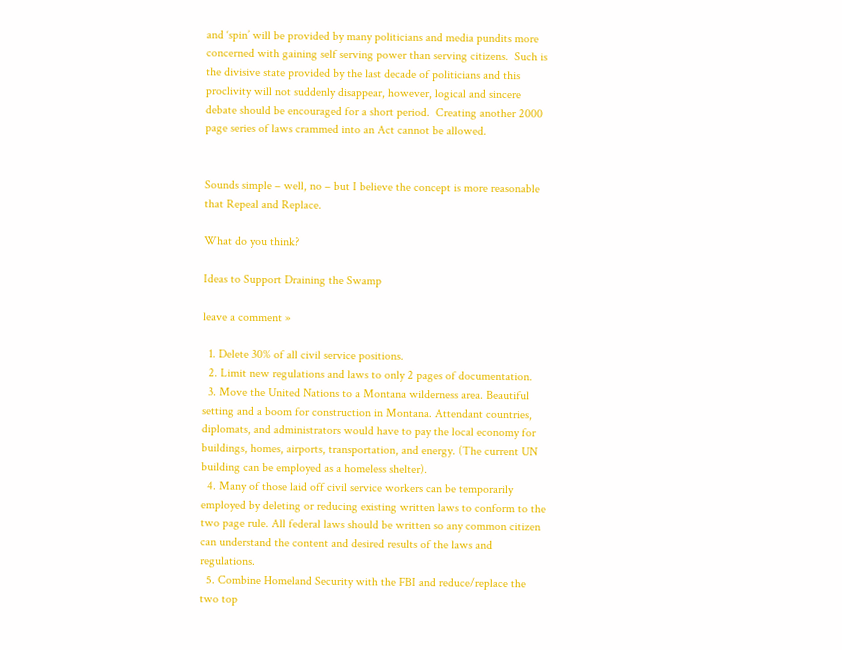and ‘spin’ will be provided by many politicians and media pundits more concerned with gaining self serving power than serving citizens.  Such is the divisive state provided by the last decade of politicians and this proclivity will not suddenly disappear, however, logical and sincere debate should be encouraged for a short period.  Creating another 2000 page series of laws crammed into an Act cannot be allowed.


Sounds simple – well, no – but I believe the concept is more reasonable that Repeal and Replace.

What do you think?

Ideas to Support Draining the Swamp

leave a comment »

  1. Delete 30% of all civil service positions.
  2. Limit new regulations and laws to only 2 pages of documentation.
  3. Move the United Nations to a Montana wilderness area. Beautiful setting and a boom for construction in Montana. Attendant countries, diplomats, and administrators would have to pay the local economy for buildings, homes, airports, transportation, and energy. (The current UN building can be employed as a homeless shelter).
  4. Many of those laid off civil service workers can be temporarily employed by deleting or reducing existing written laws to conform to the two page rule. All federal laws should be written so any common citizen can understand the content and desired results of the laws and regulations.
  5. Combine Homeland Security with the FBI and reduce/replace the two top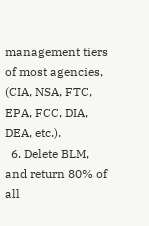management tiers of most agencies, (CIA, NSA, FTC, EPA, FCC, DIA, DEA, etc.).
  6. Delete BLM, and return 80% of all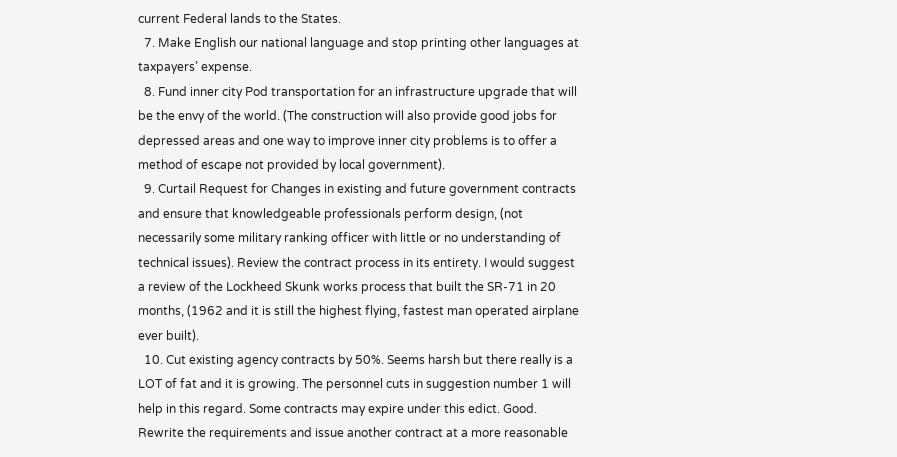current Federal lands to the States.
  7. Make English our national language and stop printing other languages at taxpayers’ expense.
  8. Fund inner city Pod transportation for an infrastructure upgrade that will be the envy of the world. (The construction will also provide good jobs for depressed areas and one way to improve inner city problems is to offer a method of escape not provided by local government).
  9. Curtail Request for Changes in existing and future government contracts and ensure that knowledgeable professionals perform design, (not necessarily some military ranking officer with little or no understanding of technical issues). Review the contract process in its entirety. I would suggest a review of the Lockheed Skunk works process that built the SR-71 in 20 months, (1962 and it is still the highest flying, fastest man operated airplane ever built).
  10. Cut existing agency contracts by 50%. Seems harsh but there really is a LOT of fat and it is growing. The personnel cuts in suggestion number 1 will help in this regard. Some contracts may expire under this edict. Good. Rewrite the requirements and issue another contract at a more reasonable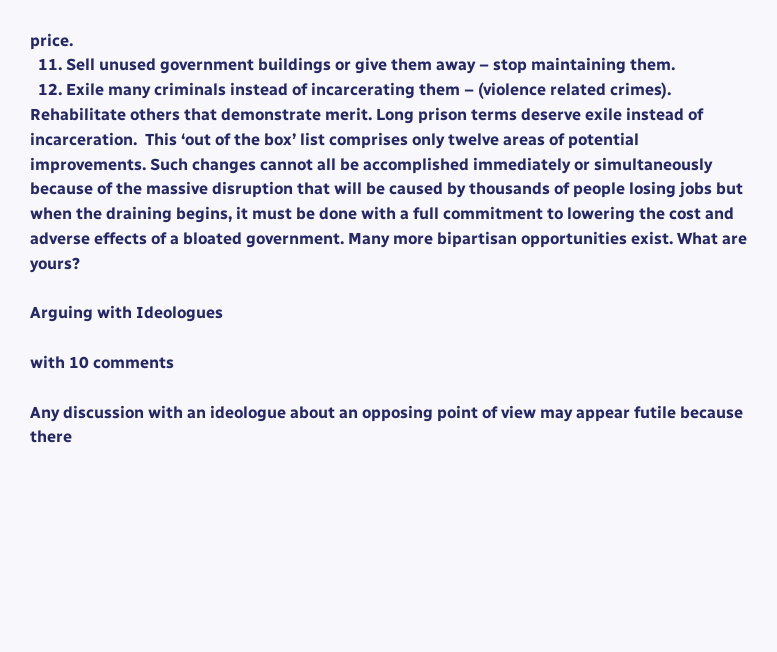price.
  11. Sell unused government buildings or give them away – stop maintaining them.
  12. Exile many criminals instead of incarcerating them – (violence related crimes). Rehabilitate others that demonstrate merit. Long prison terms deserve exile instead of incarceration.  This ‘out of the box’ list comprises only twelve areas of potential improvements. Such changes cannot all be accomplished immediately or simultaneously because of the massive disruption that will be caused by thousands of people losing jobs but when the draining begins, it must be done with a full commitment to lowering the cost and adverse effects of a bloated government. Many more bipartisan opportunities exist. What are yours?

Arguing with Ideologues

with 10 comments

Any discussion with an ideologue about an opposing point of view may appear futile because there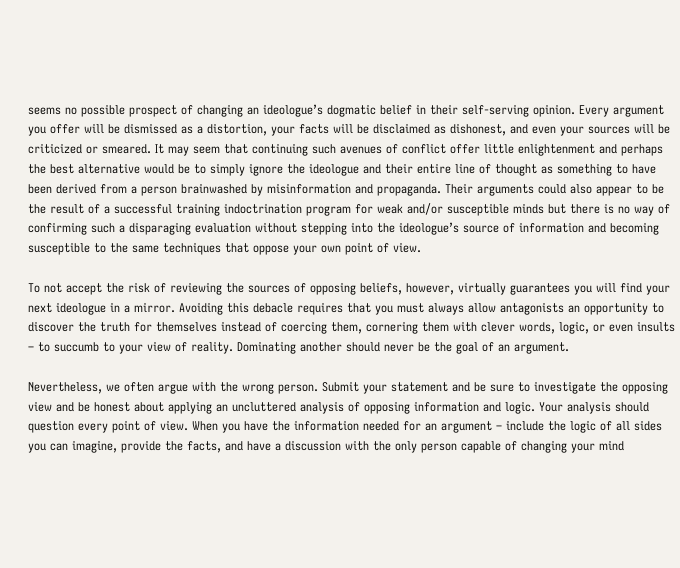seems no possible prospect of changing an ideologue’s dogmatic belief in their self-serving opinion. Every argument you offer will be dismissed as a distortion, your facts will be disclaimed as dishonest, and even your sources will be criticized or smeared. It may seem that continuing such avenues of conflict offer little enlightenment and perhaps the best alternative would be to simply ignore the ideologue and their entire line of thought as something to have been derived from a person brainwashed by misinformation and propaganda. Their arguments could also appear to be the result of a successful training indoctrination program for weak and/or susceptible minds but there is no way of confirming such a disparaging evaluation without stepping into the ideologue’s source of information and becoming susceptible to the same techniques that oppose your own point of view.

To not accept the risk of reviewing the sources of opposing beliefs, however, virtually guarantees you will find your next ideologue in a mirror. Avoiding this debacle requires that you must always allow antagonists an opportunity to discover the truth for themselves instead of coercing them, cornering them with clever words, logic, or even insults – to succumb to your view of reality. Dominating another should never be the goal of an argument.

Nevertheless, we often argue with the wrong person. Submit your statement and be sure to investigate the opposing view and be honest about applying an uncluttered analysis of opposing information and logic. Your analysis should question every point of view. When you have the information needed for an argument – include the logic of all sides you can imagine, provide the facts, and have a discussion with the only person capable of changing your mind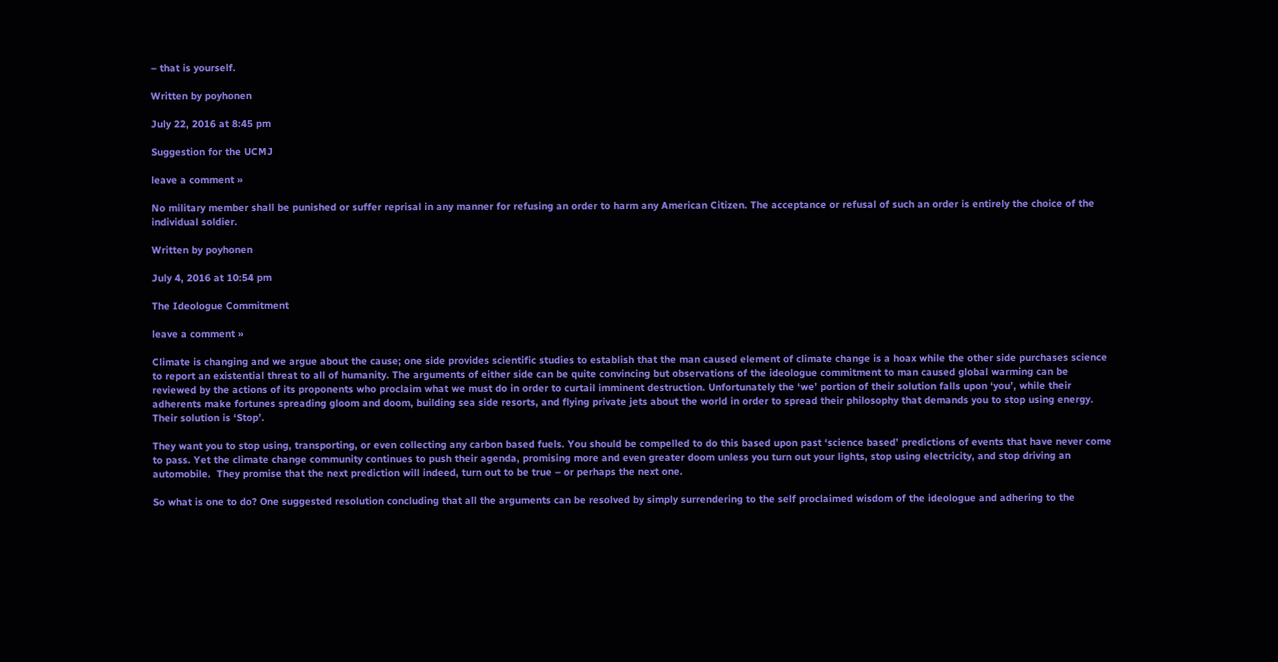– that is yourself.

Written by poyhonen

July 22, 2016 at 8:45 pm

Suggestion for the UCMJ

leave a comment »

No military member shall be punished or suffer reprisal in any manner for refusing an order to harm any American Citizen. The acceptance or refusal of such an order is entirely the choice of the individual soldier.

Written by poyhonen

July 4, 2016 at 10:54 pm

The Ideologue Commitment

leave a comment »

Climate is changing and we argue about the cause; one side provides scientific studies to establish that the man caused element of climate change is a hoax while the other side purchases science to report an existential threat to all of humanity. The arguments of either side can be quite convincing but observations of the ideologue commitment to man caused global warming can be reviewed by the actions of its proponents who proclaim what we must do in order to curtail imminent destruction. Unfortunately the ‘we’ portion of their solution falls upon ‘you’, while their adherents make fortunes spreading gloom and doom, building sea side resorts, and flying private jets about the world in order to spread their philosophy that demands you to stop using energy. Their solution is ‘Stop’.

They want you to stop using, transporting, or even collecting any carbon based fuels. You should be compelled to do this based upon past ‘science based’ predictions of events that have never come to pass. Yet the climate change community continues to push their agenda, promising more and even greater doom unless you turn out your lights, stop using electricity, and stop driving an automobile.  They promise that the next prediction will indeed, turn out to be true – or perhaps the next one.

So what is one to do? One suggested resolution concluding that all the arguments can be resolved by simply surrendering to the self proclaimed wisdom of the ideologue and adhering to the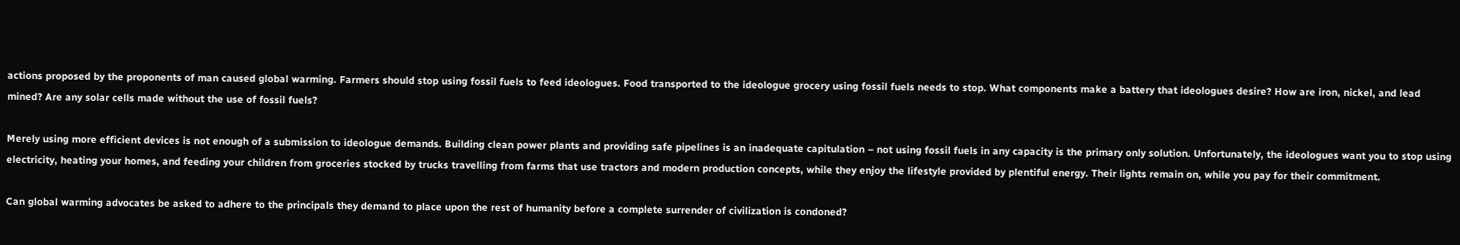actions proposed by the proponents of man caused global warming. Farmers should stop using fossil fuels to feed ideologues. Food transported to the ideologue grocery using fossil fuels needs to stop. What components make a battery that ideologues desire? How are iron, nickel, and lead mined? Are any solar cells made without the use of fossil fuels?

Merely using more efficient devices is not enough of a submission to ideologue demands. Building clean power plants and providing safe pipelines is an inadequate capitulation – not using fossil fuels in any capacity is the primary only solution. Unfortunately, the ideologues want you to stop using electricity, heating your homes, and feeding your children from groceries stocked by trucks travelling from farms that use tractors and modern production concepts, while they enjoy the lifestyle provided by plentiful energy. Their lights remain on, while you pay for their commitment.

Can global warming advocates be asked to adhere to the principals they demand to place upon the rest of humanity before a complete surrender of civilization is condoned?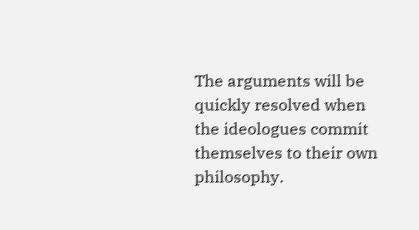The arguments will be quickly resolved when the ideologues commit themselves to their own philosophy.